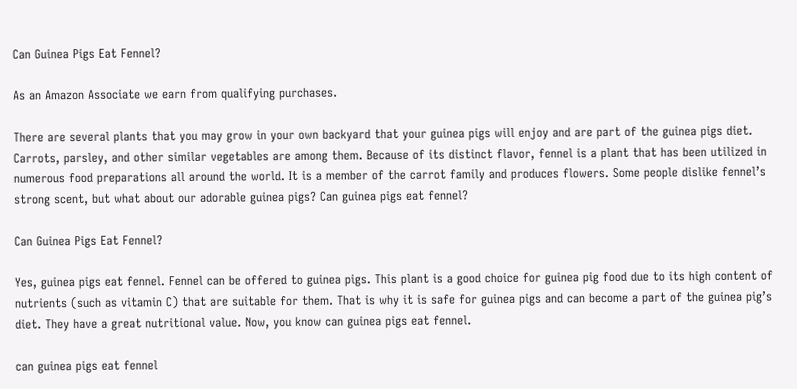Can Guinea Pigs Eat Fennel?

As an Amazon Associate we earn from qualifying purchases.

There are several plants that you may grow in your own backyard that your guinea pigs will enjoy and are part of the guinea pigs diet. Carrots, parsley, and other similar vegetables are among them. Because of its distinct flavor, fennel is a plant that has been utilized in numerous food preparations all around the world. It is a member of the carrot family and produces flowers. Some people dislike fennel’s strong scent, but what about our adorable guinea pigs? Can guinea pigs eat fennel?

Can Guinea Pigs Eat Fennel?

Yes, guinea pigs eat fennel. Fennel can be offered to guinea pigs. This plant is a good choice for guinea pig food due to its high content of nutrients (such as vitamin C) that are suitable for them. That is why it is safe for guinea pigs and can become a part of the guinea pig’s diet. They have a great nutritional value. Now, you know can guinea pigs eat fennel.

can guinea pigs eat fennel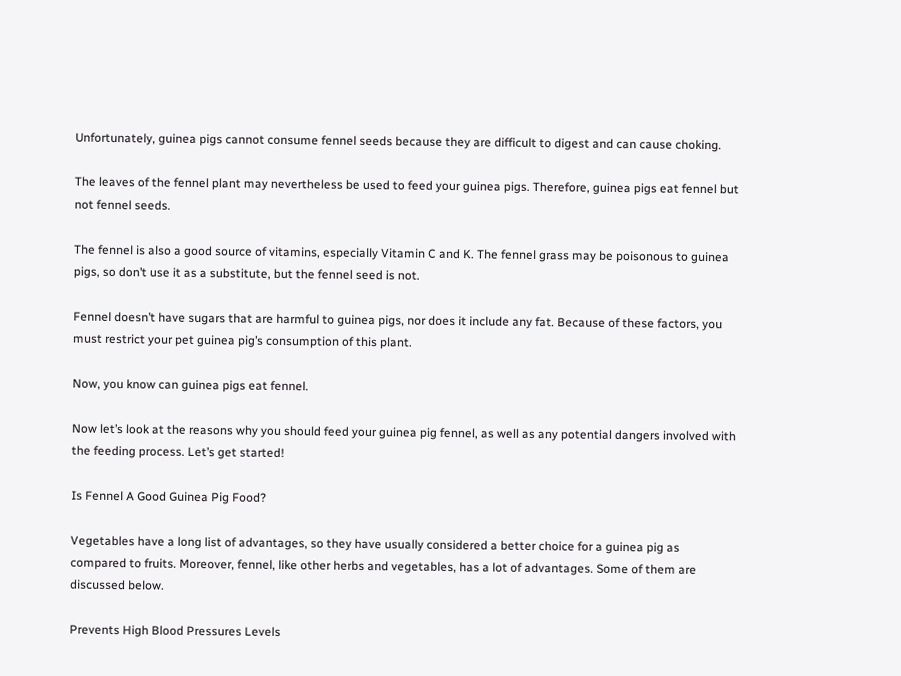Unfortunately, guinea pigs cannot consume fennel seeds because they are difficult to digest and can cause choking.

The leaves of the fennel plant may nevertheless be used to feed your guinea pigs. Therefore, guinea pigs eat fennel but not fennel seeds.

The fennel is also a good source of vitamins, especially Vitamin C and K. The fennel grass may be poisonous to guinea pigs, so don’t use it as a substitute, but the fennel seed is not.

Fennel doesn’t have sugars that are harmful to guinea pigs, nor does it include any fat. Because of these factors, you must restrict your pet guinea pig’s consumption of this plant.

Now, you know can guinea pigs eat fennel.

Now let’s look at the reasons why you should feed your guinea pig fennel, as well as any potential dangers involved with the feeding process. Let’s get started!

Is Fennel A Good Guinea Pig Food?

Vegetables have a long list of advantages, so they have usually considered a better choice for a guinea pig as compared to fruits. Moreover, fennel, like other herbs and vegetables, has a lot of advantages. Some of them are discussed below.

Prevents High Blood Pressures Levels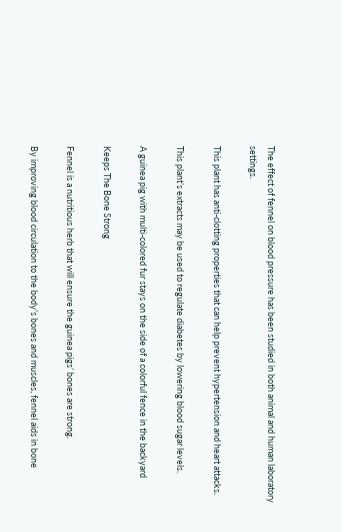The effect of fennel on blood pressure has been studied in both animal and human laboratory settings.

This plant has anti-clotting properties that can help prevent hypertension and heart attacks.

This plant’s extracts may be used to regulate diabetes by lowering blood sugar levels.

A guinea pig with multi-colored fur stays on the side of a colorful fence in the backyard

Keeps The Bone Strong

Fennel is a nutritious herb that will ensure the guinea pigs’ bones are strong.

By improving blood circulation to the body’s bones and muscles, fennel aids in bone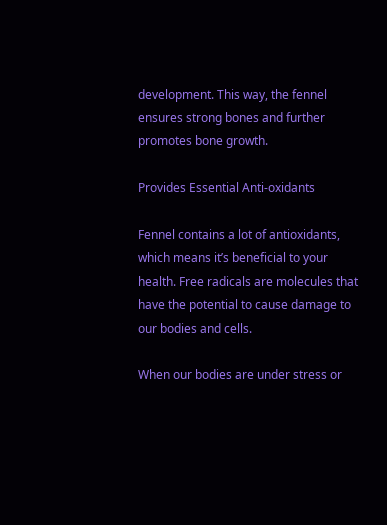development. This way, the fennel ensures strong bones and further promotes bone growth.

Provides Essential Anti-oxidants

Fennel contains a lot of antioxidants, which means it’s beneficial to your health. Free radicals are molecules that have the potential to cause damage to our bodies and cells.

When our bodies are under stress or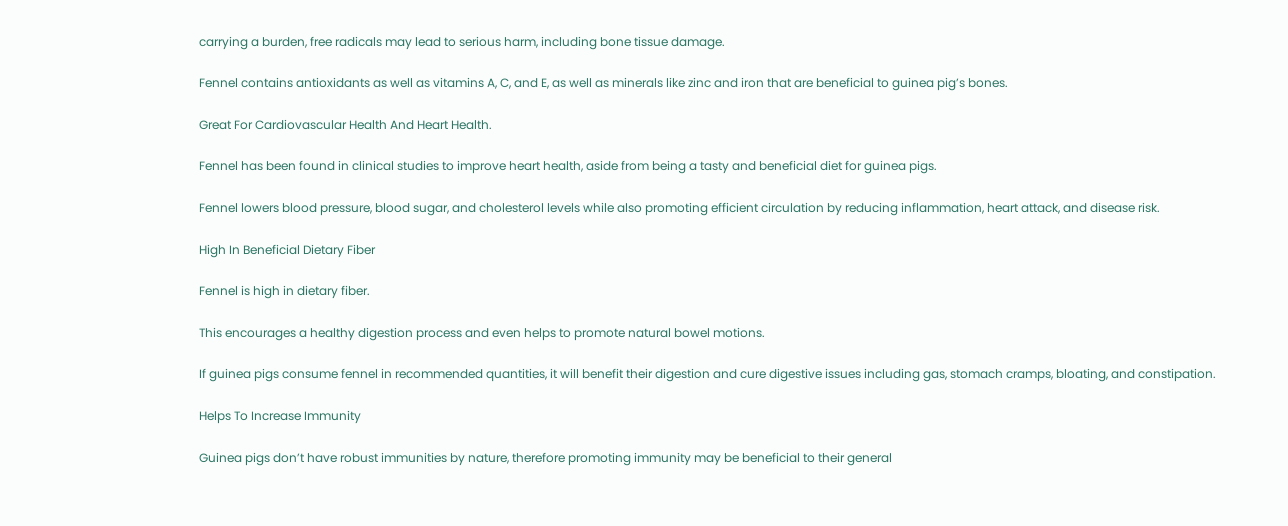carrying a burden, free radicals may lead to serious harm, including bone tissue damage.

Fennel contains antioxidants as well as vitamins A, C, and E, as well as minerals like zinc and iron that are beneficial to guinea pig’s bones.

Great For Cardiovascular Health And Heart Health.

Fennel has been found in clinical studies to improve heart health, aside from being a tasty and beneficial diet for guinea pigs.

Fennel lowers blood pressure, blood sugar, and cholesterol levels while also promoting efficient circulation by reducing inflammation, heart attack, and disease risk.

High In Beneficial Dietary Fiber

Fennel is high in dietary fiber.

This encourages a healthy digestion process and even helps to promote natural bowel motions.

If guinea pigs consume fennel in recommended quantities, it will benefit their digestion and cure digestive issues including gas, stomach cramps, bloating, and constipation.

Helps To Increase Immunity

Guinea pigs don’t have robust immunities by nature, therefore promoting immunity may be beneficial to their general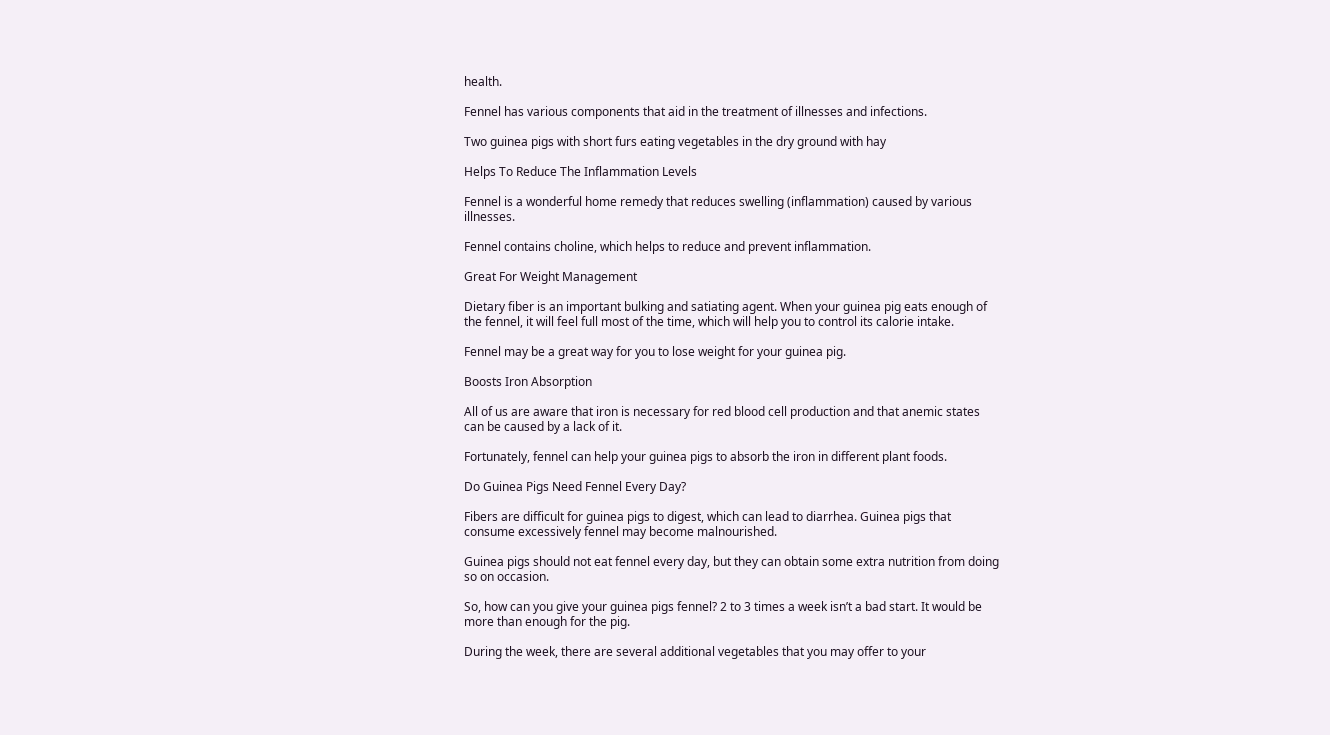health.

Fennel has various components that aid in the treatment of illnesses and infections.

Two guinea pigs with short furs eating vegetables in the dry ground with hay

Helps To Reduce The Inflammation Levels

Fennel is a wonderful home remedy that reduces swelling (inflammation) caused by various illnesses.

Fennel contains choline, which helps to reduce and prevent inflammation.

Great For Weight Management

Dietary fiber is an important bulking and satiating agent. When your guinea pig eats enough of the fennel, it will feel full most of the time, which will help you to control its calorie intake.

Fennel may be a great way for you to lose weight for your guinea pig.

Boosts Iron Absorption

All of us are aware that iron is necessary for red blood cell production and that anemic states can be caused by a lack of it.

Fortunately, fennel can help your guinea pigs to absorb the iron in different plant foods.

Do Guinea Pigs Need Fennel Every Day?

Fibers are difficult for guinea pigs to digest, which can lead to diarrhea. Guinea pigs that consume excessively fennel may become malnourished.

Guinea pigs should not eat fennel every day, but they can obtain some extra nutrition from doing so on occasion.

So, how can you give your guinea pigs fennel? 2 to 3 times a week isn’t a bad start. It would be more than enough for the pig.

During the week, there are several additional vegetables that you may offer to your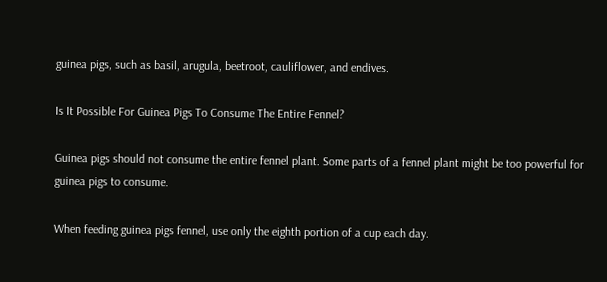guinea pigs, such as basil, arugula, beetroot, cauliflower, and endives.

Is It Possible For Guinea Pigs To Consume The Entire Fennel?

Guinea pigs should not consume the entire fennel plant. Some parts of a fennel plant might be too powerful for guinea pigs to consume.

When feeding guinea pigs fennel, use only the eighth portion of a cup each day.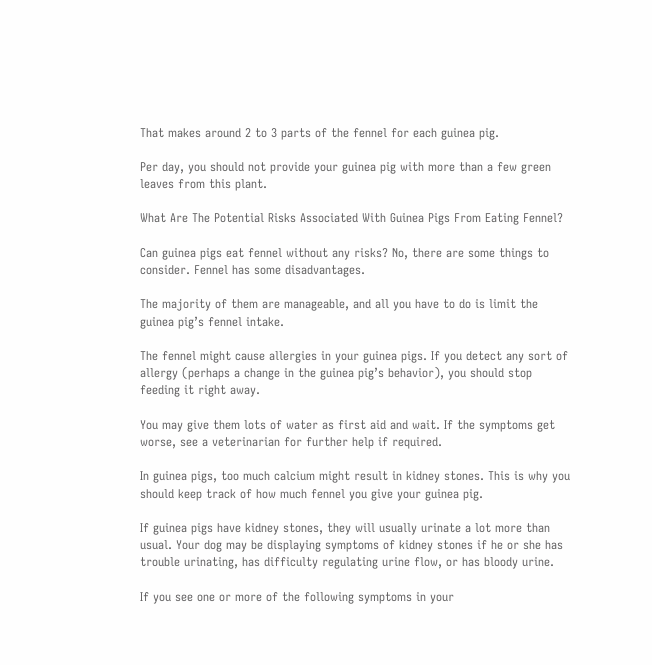That makes around 2 to 3 parts of the fennel for each guinea pig.

Per day, you should not provide your guinea pig with more than a few green leaves from this plant.

What Are The Potential Risks Associated With Guinea Pigs From Eating Fennel?

Can guinea pigs eat fennel without any risks? No, there are some things to consider. Fennel has some disadvantages.

The majority of them are manageable, and all you have to do is limit the guinea pig’s fennel intake.

The fennel might cause allergies in your guinea pigs. If you detect any sort of allergy (perhaps a change in the guinea pig’s behavior), you should stop feeding it right away.

You may give them lots of water as first aid and wait. If the symptoms get worse, see a veterinarian for further help if required.

In guinea pigs, too much calcium might result in kidney stones. This is why you should keep track of how much fennel you give your guinea pig.

If guinea pigs have kidney stones, they will usually urinate a lot more than usual. Your dog may be displaying symptoms of kidney stones if he or she has trouble urinating, has difficulty regulating urine flow, or has bloody urine.

If you see one or more of the following symptoms in your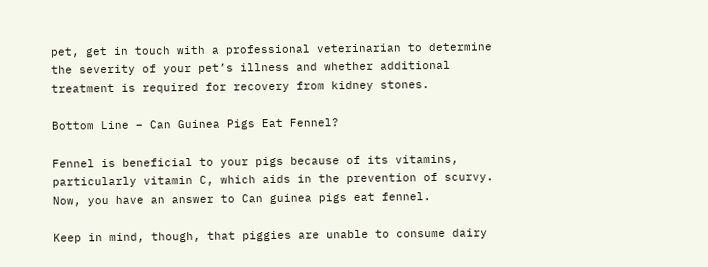pet, get in touch with a professional veterinarian to determine the severity of your pet’s illness and whether additional treatment is required for recovery from kidney stones.

Bottom Line – Can Guinea Pigs Eat Fennel?

Fennel is beneficial to your pigs because of its vitamins, particularly vitamin C, which aids in the prevention of scurvy. Now, you have an answer to Can guinea pigs eat fennel.

Keep in mind, though, that piggies are unable to consume dairy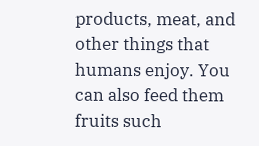products, meat, and other things that humans enjoy. You can also feed them fruits such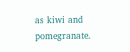as kiwi and pomegranate.